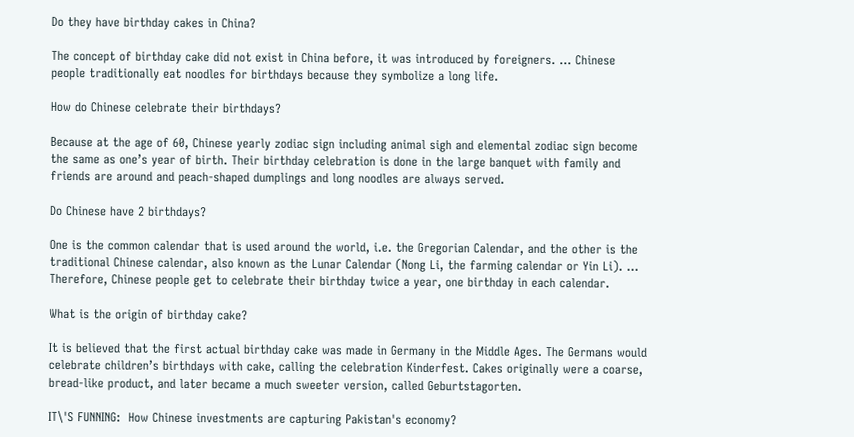Do they have birthday cakes in China?

The concept of birthday cake did not exist in China before, it was introduced by foreigners. … Chinese people traditionally eat noodles for birthdays because they symbolize a long life.

How do Chinese celebrate their birthdays?

Because at the age of 60, Chinese yearly zodiac sign including animal sigh and elemental zodiac sign become the same as one’s year of birth. Their birthday celebration is done in the large banquet with family and friends are around and peach-shaped dumplings and long noodles are always served.

Do Chinese have 2 birthdays?

One is the common calendar that is used around the world, i.e. the Gregorian Calendar, and the other is the traditional Chinese calendar, also known as the Lunar Calendar (Nong Li, the farming calendar or Yin Li). … Therefore, Chinese people get to celebrate their birthday twice a year, one birthday in each calendar.

What is the origin of birthday cake?

It is believed that the first actual birthday cake was made in Germany in the Middle Ages. The Germans would celebrate children’s birthdays with cake, calling the celebration Kinderfest. Cakes originally were a coarse, bread-like product, and later became a much sweeter version, called Geburtstagorten.

IT\'S FUNNING:  How Chinese investments are capturing Pakistan's economy?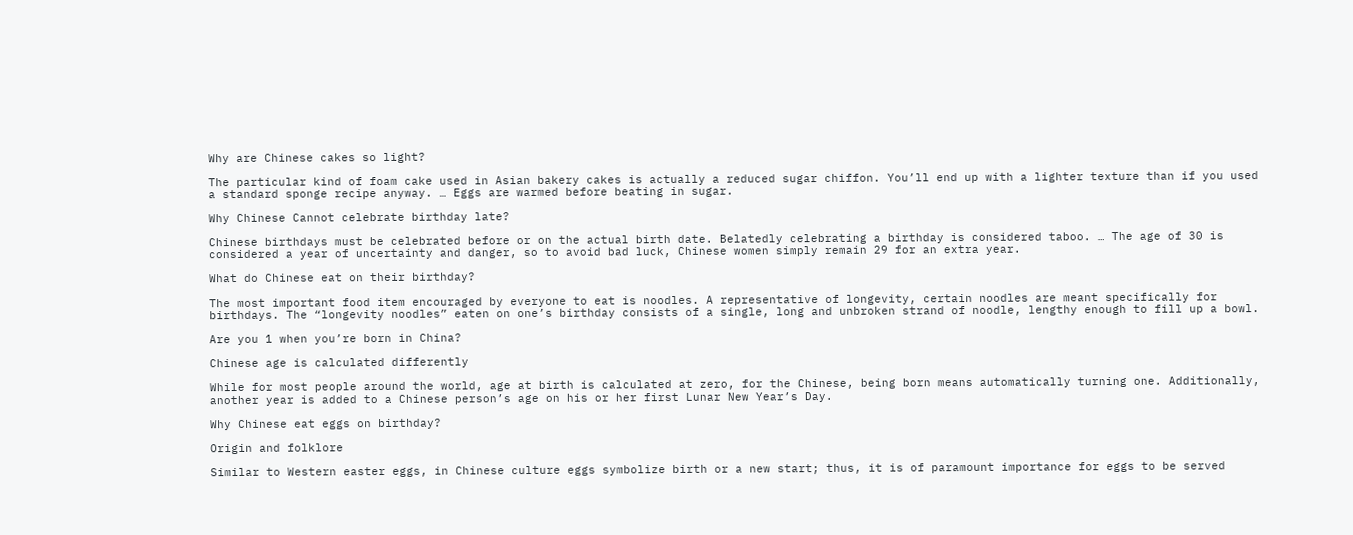Why are Chinese cakes so light?

The particular kind of foam cake used in Asian bakery cakes is actually a reduced sugar chiffon. You’ll end up with a lighter texture than if you used a standard sponge recipe anyway. … Eggs are warmed before beating in sugar.

Why Chinese Cannot celebrate birthday late?

Chinese birthdays must be celebrated before or on the actual birth date. Belatedly celebrating a birthday is considered taboo. … The age of 30 is considered a year of uncertainty and danger, so to avoid bad luck, Chinese women simply remain 29 for an extra year.

What do Chinese eat on their birthday?

The most important food item encouraged by everyone to eat is noodles. A representative of longevity, certain noodles are meant specifically for birthdays. The “longevity noodles” eaten on one’s birthday consists of a single, long and unbroken strand of noodle, lengthy enough to fill up a bowl.

Are you 1 when you’re born in China?

Chinese age is calculated differently

While for most people around the world, age at birth is calculated at zero, for the Chinese, being born means automatically turning one. Additionally, another year is added to a Chinese person’s age on his or her first Lunar New Year’s Day.

Why Chinese eat eggs on birthday?

Origin and folklore

Similar to Western easter eggs, in Chinese culture eggs symbolize birth or a new start; thus, it is of paramount importance for eggs to be served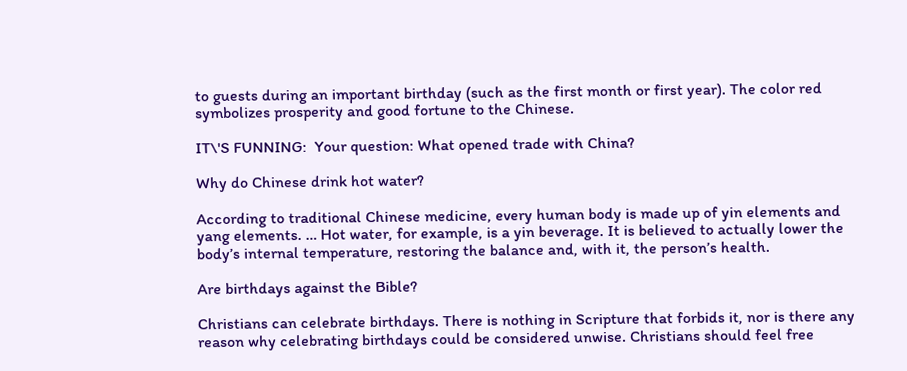to guests during an important birthday (such as the first month or first year). The color red symbolizes prosperity and good fortune to the Chinese.

IT\'S FUNNING:  Your question: What opened trade with China?

Why do Chinese drink hot water?

According to traditional Chinese medicine, every human body is made up of yin elements and yang elements. … Hot water, for example, is a yin beverage. It is believed to actually lower the body’s internal temperature, restoring the balance and, with it, the person’s health.

Are birthdays against the Bible?

Christians can celebrate birthdays. There is nothing in Scripture that forbids it, nor is there any reason why celebrating birthdays could be considered unwise. Christians should feel free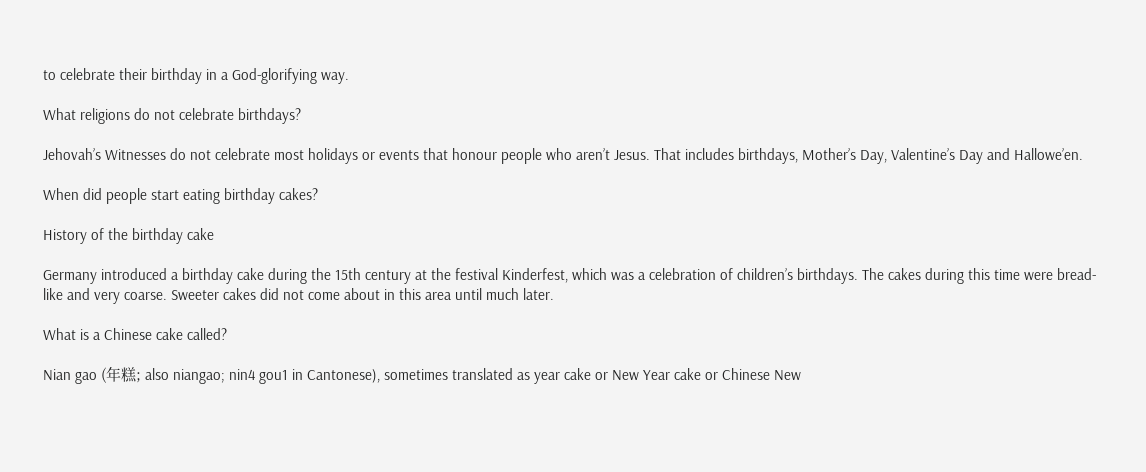to celebrate their birthday in a God-glorifying way.

What religions do not celebrate birthdays?

Jehovah’s Witnesses do not celebrate most holidays or events that honour people who aren’t Jesus. That includes birthdays, Mother’s Day, Valentine’s Day and Hallowe’en.

When did people start eating birthday cakes?

History of the birthday cake

Germany introduced a birthday cake during the 15th century at the festival Kinderfest, which was a celebration of children’s birthdays. The cakes during this time were bread-like and very coarse. Sweeter cakes did not come about in this area until much later.

What is a Chinese cake called?

Nian gao (年糕; also niangao; nin4 gou1 in Cantonese), sometimes translated as year cake or New Year cake or Chinese New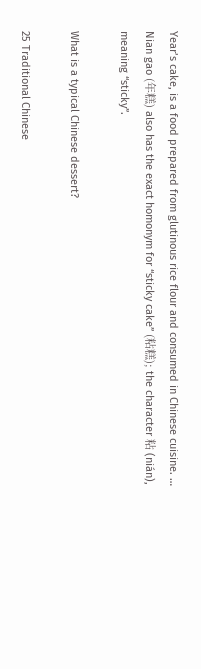Year’s cake, is a food prepared from glutinous rice flour and consumed in Chinese cuisine. … Nian gao (年糕) also has the exact homonym for “sticky cake” (粘糕); the character 粘 (nián), meaning “sticky”.

What is a typical Chinese dessert?

25 Traditional Chinese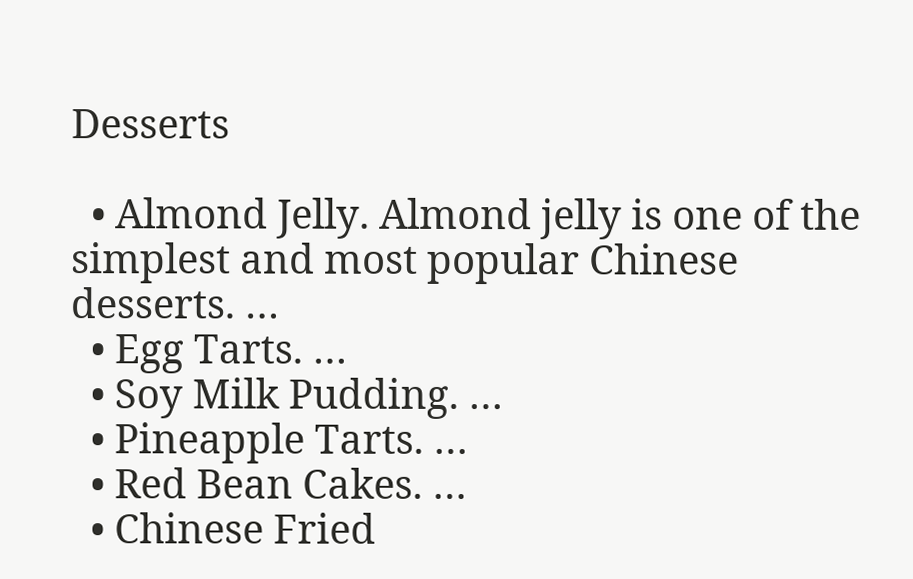Desserts

  • Almond Jelly. Almond jelly is one of the simplest and most popular Chinese desserts. …
  • Egg Tarts. …
  • Soy Milk Pudding. …
  • Pineapple Tarts. …
  • Red Bean Cakes. …
  • Chinese Fried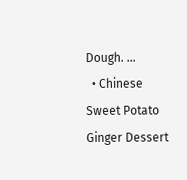Dough. …
  • Chinese Sweet Potato Ginger Dessert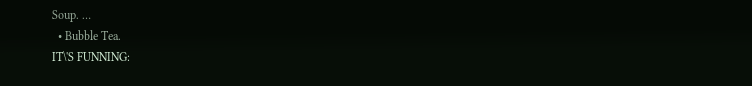Soup. …
  • Bubble Tea.
IT\'S FUNNING: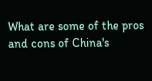What are some of the pros and cons of China's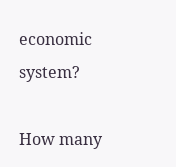economic system?

How many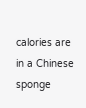calories are in a Chinese sponge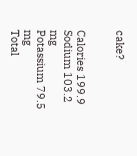cake?


Calories 199.9
Sodium 103.2 mg
Potassium 79.5 mg
Total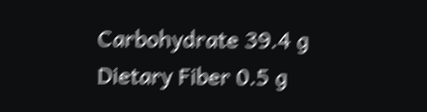Carbohydrate 39.4 g
Dietary Fiber 0.5 g